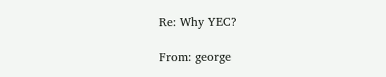Re: Why YEC?

From: george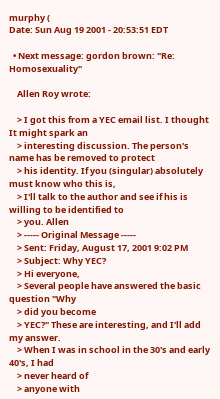murphy (
Date: Sun Aug 19 2001 - 20:53:51 EDT

  • Next message: gordon brown: "Re: Homosexuality"

    Allen Roy wrote:

    > I got this from a YEC email list. I thought It might spark an
    > interesting discussion. The person's name has be removed to protect
    > his identity. If you (singular) absolutely must know who this is,
    > I'll talk to the author and see if his is willing to be identified to
    > you. Allen
    > ----- Original Message -----
    > Sent: Friday, August 17, 2001 9:02 PM
    > Subject: Why YEC?
    > Hi everyone,
    > Several people have answered the basic question "Why
    > did you become
    > YEC?" These are interesting, and I'll add my answer.
    > When I was in school in the 30's and early 40's, I had
    > never heard of
    > anyone with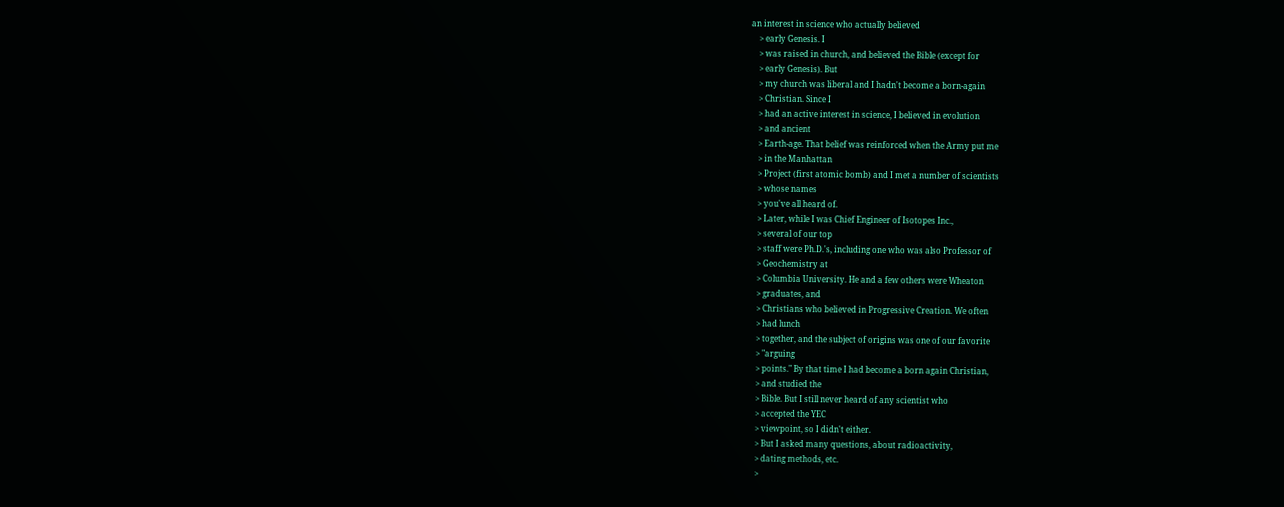an interest in science who actually believed
    > early Genesis. I
    > was raised in church, and believed the Bible (except for
    > early Genesis). But
    > my church was liberal and I hadn't become a born-again
    > Christian. Since I
    > had an active interest in science, I believed in evolution
    > and ancient
    > Earth-age. That belief was reinforced when the Army put me
    > in the Manhattan
    > Project (first atomic bomb) and I met a number of scientists
    > whose names
    > you've all heard of.
    > Later, while I was Chief Engineer of Isotopes Inc.,
    > several of our top
    > staff were Ph.D.'s, including one who was also Professor of
    > Geochemistry at
    > Columbia University. He and a few others were Wheaton
    > graduates, and
    > Christians who believed in Progressive Creation. We often
    > had lunch
    > together, and the subject of origins was one of our favorite
    > "arguing
    > points." By that time I had become a born again Christian,
    > and studied the
    > Bible. But I still never heard of any scientist who
    > accepted the YEC
    > viewpoint, so I didn't either.
    > But I asked many questions, about radioactivity,
    > dating methods, etc.
    >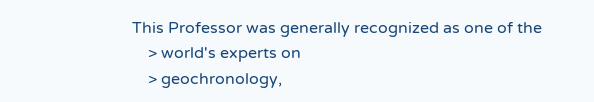This Professor was generally recognized as one of the
    > world's experts on
    > geochronology,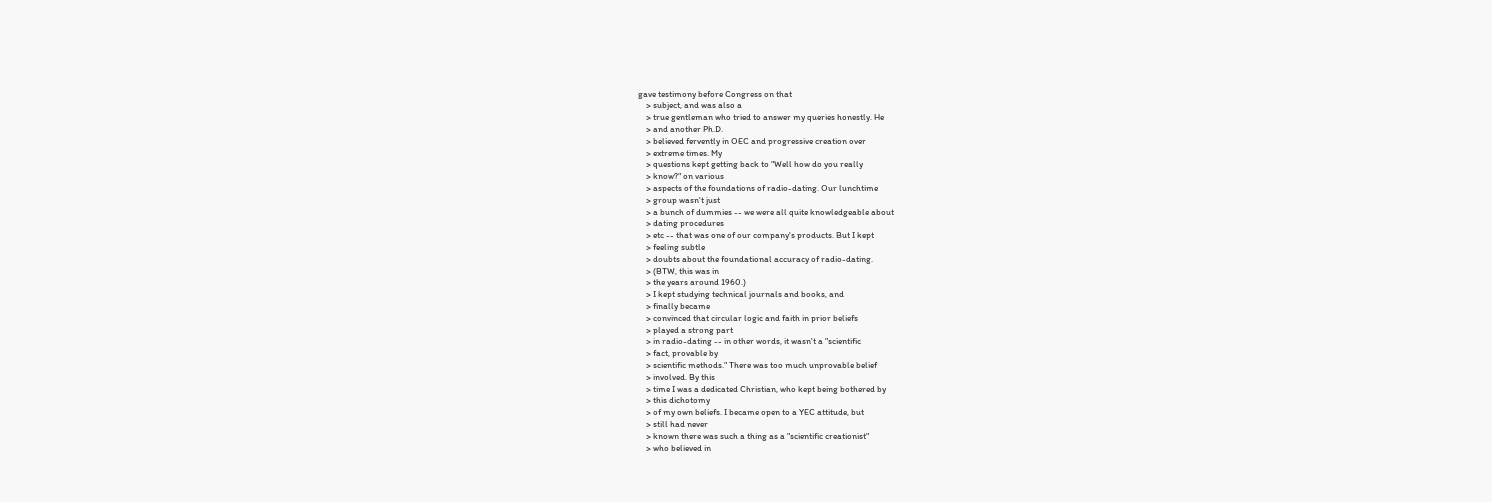gave testimony before Congress on that
    > subject, and was also a
    > true gentleman who tried to answer my queries honestly. He
    > and another Ph.D.
    > believed fervently in OEC and progressive creation over
    > extreme times. My
    > questions kept getting back to "Well how do you really
    > know?" on various
    > aspects of the foundations of radio-dating. Our lunchtime
    > group wasn't just
    > a bunch of dummies -- we were all quite knowledgeable about
    > dating procedures
    > etc -- that was one of our company's products. But I kept
    > feeling subtle
    > doubts about the foundational accuracy of radio-dating.
    > (BTW, this was in
    > the years around 1960.)
    > I kept studying technical journals and books, and
    > finally became
    > convinced that circular logic and faith in prior beliefs
    > played a strong part
    > in radio-dating -- in other words, it wasn't a "scientific
    > fact, provable by
    > scientific methods." There was too much unprovable belief
    > involved. By this
    > time I was a dedicated Christian, who kept being bothered by
    > this dichotomy
    > of my own beliefs. I became open to a YEC attitude, but
    > still had never
    > known there was such a thing as a "scientific creationist"
    > who believed in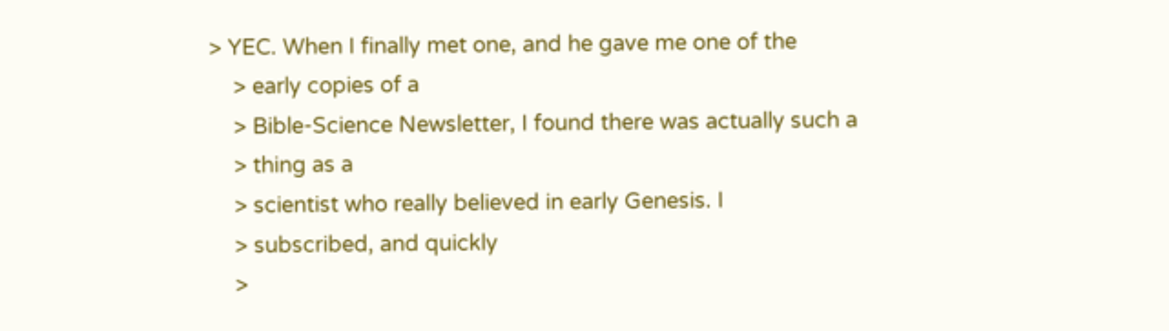> YEC. When I finally met one, and he gave me one of the
    > early copies of a
    > Bible-Science Newsletter, I found there was actually such a
    > thing as a
    > scientist who really believed in early Genesis. I
    > subscribed, and quickly
    >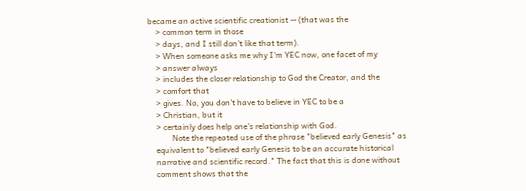became an active scientific creationist -- (that was the
    > common term in those
    > days, and I still don't like that term).
    > When someone asks me why I'm YEC now, one facet of my
    > answer always
    > includes the closer relationship to God the Creator, and the
    > comfort that
    > gives. No, you don't have to believe in YEC to be a
    > Christian, but it
    > certainly does help one's relationship with God.
            Note the repeated use of the phrase "believed early Genesis" as
    equivalent to "believed early Genesis to be an accurate historical
    narrative and scientific record." The fact that this is done without
    comment shows that the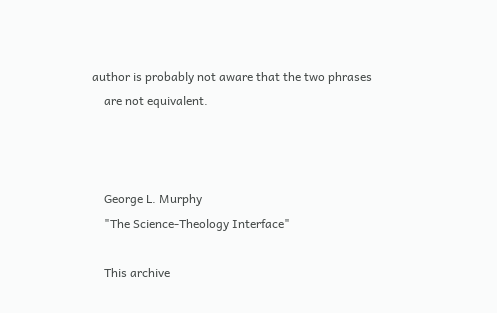author is probably not aware that the two phrases
    are not equivalent.



    George L. Murphy
    "The Science-Theology Interface"

    This archive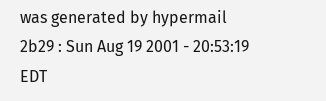was generated by hypermail 2b29 : Sun Aug 19 2001 - 20:53:19 EDT